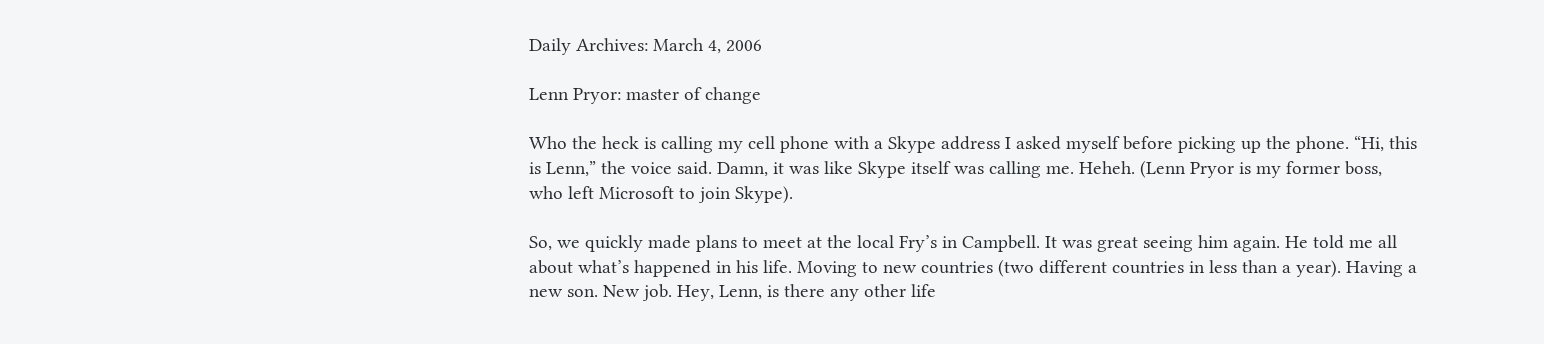Daily Archives: March 4, 2006

Lenn Pryor: master of change

Who the heck is calling my cell phone with a Skype address I asked myself before picking up the phone. “Hi, this is Lenn,” the voice said. Damn, it was like Skype itself was calling me. Heheh. (Lenn Pryor is my former boss, who left Microsoft to join Skype).

So, we quickly made plans to meet at the local Fry’s in Campbell. It was great seeing him again. He told me all about what’s happened in his life. Moving to new countries (two different countries in less than a year). Having a new son. New job. Hey, Lenn, is there any other life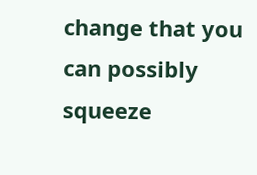change that you can possibly squeeze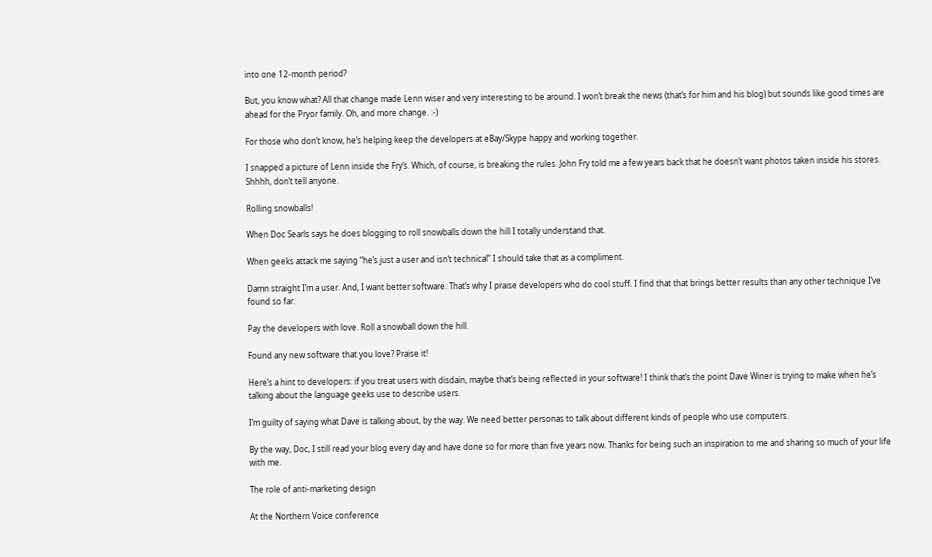into one 12-month period?

But, you know what? All that change made Lenn wiser and very interesting to be around. I won’t break the news (that’s for him and his blog) but sounds like good times are ahead for the Pryor family. Oh, and more change. :-)

For those who don’t know, he’s helping keep the developers at eBay/Skype happy and working together.

I snapped a picture of Lenn inside the Fry’s. Which, of course, is breaking the rules. John Fry told me a few years back that he doesn’t want photos taken inside his stores. Shhhh, don’t tell anyone.

Rolling snowballs!

When Doc Searls says he does blogging to roll snowballs down the hill I totally understand that.

When geeks attack me saying “he’s just a user and isn’t technical” I should take that as a compliment.

Damn straight I’m a user. And, I want better software. That’s why I praise developers who do cool stuff. I find that that brings better results than any other technique I’ve found so far.

Pay the developers with love. Roll a snowball down the hill.

Found any new software that you love? Praise it!

Here’s a hint to developers: if you treat users with disdain, maybe that’s being reflected in your software! I think that’s the point Dave Winer is trying to make when he’s talking about the language geeks use to describe users.

I’m guilty of saying what Dave is talking about, by the way. We need better personas to talk about different kinds of people who use computers.

By the way, Doc, I still read your blog every day and have done so for more than five years now. Thanks for being such an inspiration to me and sharing so much of your life with me.

The role of anti-marketing design

At the Northern Voice conference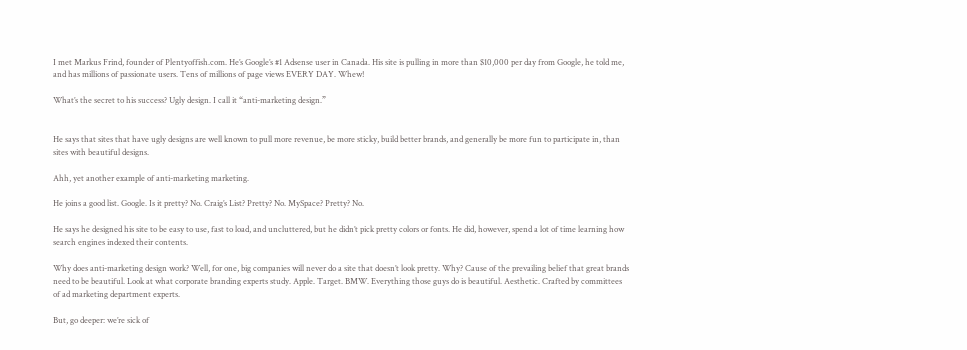I met Markus Frind, founder of Plentyoffish.com. He’s Google’s #1 Adsense user in Canada. His site is pulling in more than $10,000 per day from Google, he told me, and has millions of passionate users. Tens of millions of page views EVERY DAY. Whew!

What’s the secret to his success? Ugly design. I call it “anti-marketing design.”


He says that sites that have ugly designs are well known to pull more revenue, be more sticky, build better brands, and generally be more fun to participate in, than sites with beautiful designs.

Ahh, yet another example of anti-marketing marketing.

He joins a good list. Google. Is it pretty? No. Craig’s List? Pretty? No. MySpace? Pretty? No.

He says he designed his site to be easy to use, fast to load, and uncluttered, but he didn’t pick pretty colors or fonts. He did, however, spend a lot of time learning how search engines indexed their contents.

Why does anti-marketing design work? Well, for one, big companies will never do a site that doesn’t look pretty. Why? Cause of the prevailing belief that great brands need to be beautiful. Look at what corporate branding experts study. Apple. Target. BMW. Everything those guys do is beautiful. Aesthetic. Crafted by committees of ad marketing department experts.

But, go deeper: we’re sick of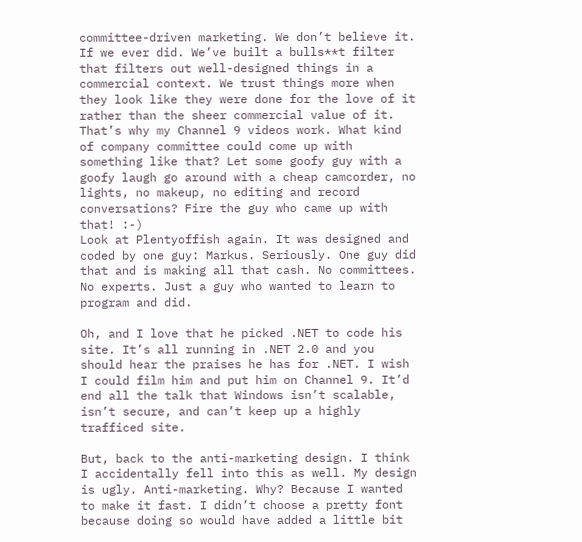committee-driven marketing. We don’t believe it. If we ever did. We’ve built a bulls**t filter that filters out well-designed things in a commercial context. We trust things more when they look like they were done for the love of it rather than the sheer commercial value of it. That’s why my Channel 9 videos work. What kind of company committee could come up with something like that? Let some goofy guy with a goofy laugh go around with a cheap camcorder, no lights, no makeup, no editing and record conversations? Fire the guy who came up with that! :-)
Look at Plentyoffish again. It was designed and coded by one guy: Markus. Seriously. One guy did that and is making all that cash. No committees. No experts. Just a guy who wanted to learn to program and did.

Oh, and I love that he picked .NET to code his site. It’s all running in .NET 2.0 and you should hear the praises he has for .NET. I wish I could film him and put him on Channel 9. It’d end all the talk that Windows isn’t scalable, isn’t secure, and can’t keep up a highly trafficed site.

But, back to the anti-marketing design. I think I accidentally fell into this as well. My design is ugly. Anti-marketing. Why? Because I wanted to make it fast. I didn’t choose a pretty font because doing so would have added a little bit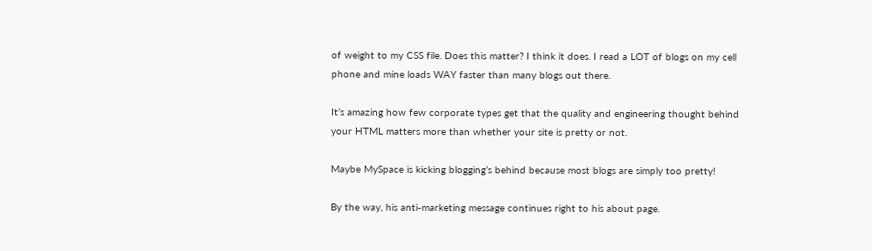of weight to my CSS file. Does this matter? I think it does. I read a LOT of blogs on my cell phone and mine loads WAY faster than many blogs out there.

It’s amazing how few corporate types get that the quality and engineering thought behind your HTML matters more than whether your site is pretty or not.

Maybe MySpace is kicking blogging’s behind because most blogs are simply too pretty!

By the way, his anti-marketing message continues right to his about page.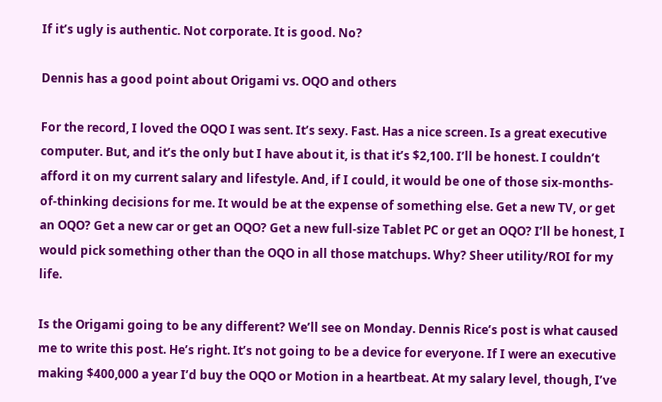If it’s ugly is authentic. Not corporate. It is good. No?

Dennis has a good point about Origami vs. OQO and others

For the record, I loved the OQO I was sent. It’s sexy. Fast. Has a nice screen. Is a great executive computer. But, and it’s the only but I have about it, is that it’s $2,100. I’ll be honest. I couldn’t afford it on my current salary and lifestyle. And, if I could, it would be one of those six-months-of-thinking decisions for me. It would be at the expense of something else. Get a new TV, or get an OQO? Get a new car or get an OQO? Get a new full-size Tablet PC or get an OQO? I’ll be honest, I would pick something other than the OQO in all those matchups. Why? Sheer utility/ROI for my life.

Is the Origami going to be any different? We’ll see on Monday. Dennis Rice’s post is what caused me to write this post. He’s right. It’s not going to be a device for everyone. If I were an executive making $400,000 a year I’d buy the OQO or Motion in a heartbeat. At my salary level, though, I’ve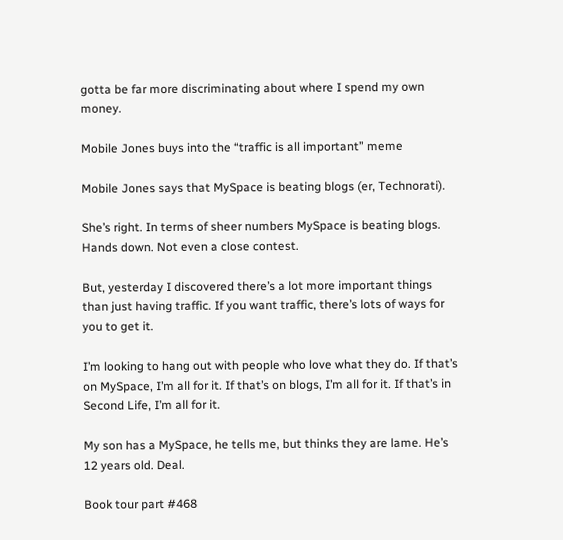gotta be far more discriminating about where I spend my own money.

Mobile Jones buys into the “traffic is all important” meme

Mobile Jones says that MySpace is beating blogs (er, Technorati).

She’s right. In terms of sheer numbers MySpace is beating blogs. Hands down. Not even a close contest.

But, yesterday I discovered there’s a lot more important things than just having traffic. If you want traffic, there’s lots of ways for you to get it.

I’m looking to hang out with people who love what they do. If that’s on MySpace, I’m all for it. If that’s on blogs, I’m all for it. If that’s in Second Life, I’m all for it.

My son has a MySpace, he tells me, but thinks they are lame. He’s 12 years old. Deal.

Book tour part #468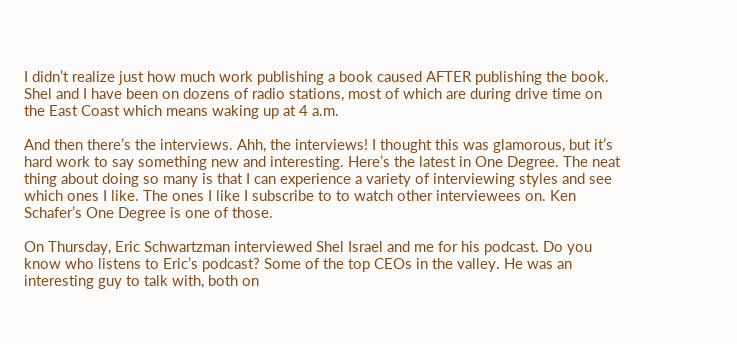I didn’t realize just how much work publishing a book caused AFTER publishing the book. Shel and I have been on dozens of radio stations, most of which are during drive time on the East Coast which means waking up at 4 a.m.

And then there’s the interviews. Ahh, the interviews! I thought this was glamorous, but it’s hard work to say something new and interesting. Here’s the latest in One Degree. The neat thing about doing so many is that I can experience a variety of interviewing styles and see which ones I like. The ones I like I subscribe to to watch other interviewees on. Ken Schafer’s One Degree is one of those.

On Thursday, Eric Schwartzman interviewed Shel Israel and me for his podcast. Do you know who listens to Eric’s podcast? Some of the top CEOs in the valley. He was an interesting guy to talk with, both on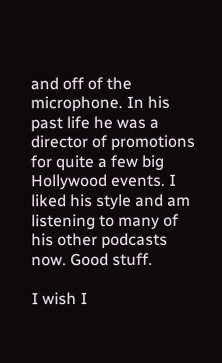and off of the microphone. In his past life he was a director of promotions for quite a few big Hollywood events. I liked his style and am listening to many of his other podcasts now. Good stuff.

I wish I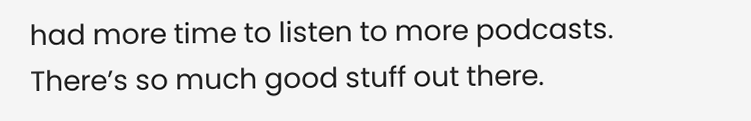had more time to listen to more podcasts. There’s so much good stuff out there.